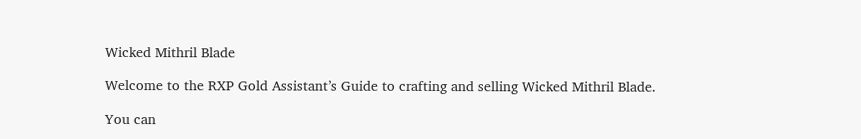Wicked Mithril Blade

Welcome to the RXP Gold Assistant’s Guide to crafting and selling Wicked Mithril Blade.

You can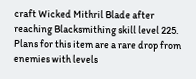craft Wicked Mithril Blade after reaching Blacksmithing skill level 225. Plans for this item are a rare drop from enemies with levels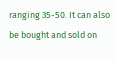ranging 35-50. It can also be bought and sold on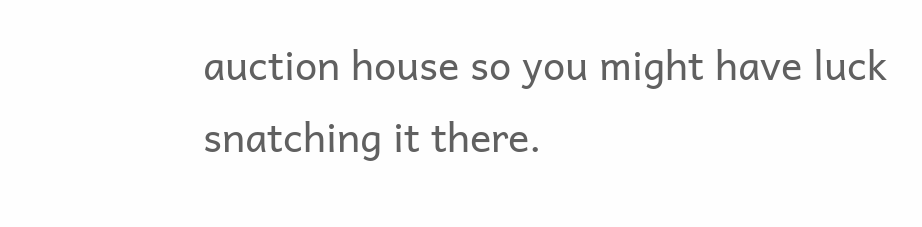auction house so you might have luck snatching it there.